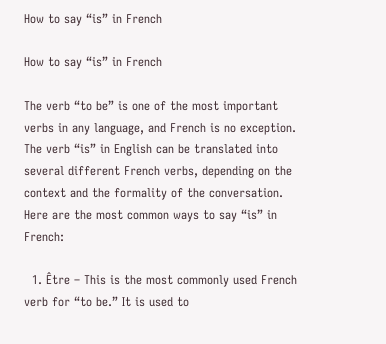How to say “is” in French

How to say “is” in French

The verb “to be” is one of the most important verbs in any language, and French is no exception. The verb “is” in English can be translated into several different French verbs, depending on the context and the formality of the conversation. Here are the most common ways to say “is” in French:

  1. Être – This is the most commonly used French verb for “to be.” It is used to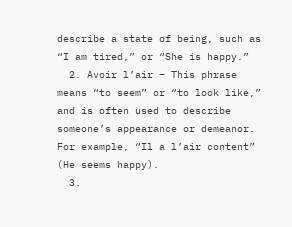describe a state of being, such as “I am tired,” or “She is happy.”
  2. Avoir l’air – This phrase means “to seem” or “to look like,” and is often used to describe someone’s appearance or demeanor. For example, “Il a l’air content” (He seems happy).
  3.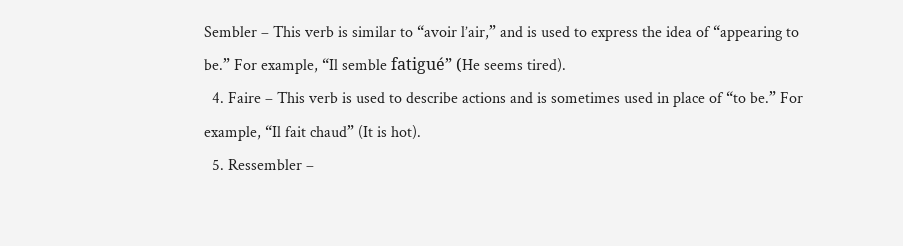Sembler – This verb is similar to “avoir l’air,” and is used to express the idea of “appearing to be.” For example, “Il semble fatigué” (He seems tired).
  4. Faire – This verb is used to describe actions and is sometimes used in place of “to be.” For example, “Il fait chaud” (It is hot).
  5. Ressembler –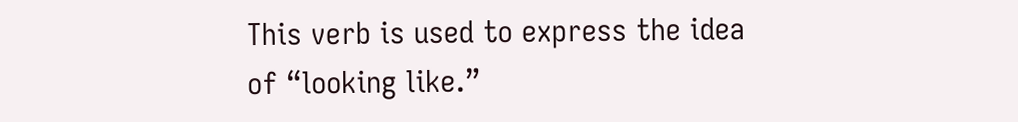This verb is used to express the idea of “looking like.”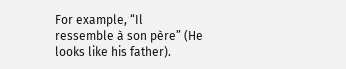For example, “Il ressemble à son père” (He looks like his father).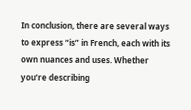In conclusion, there are several ways to express “is” in French, each with its own nuances and uses. Whether you’re describing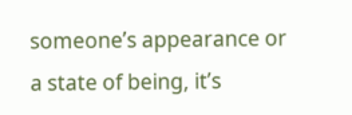someone’s appearance or a state of being, it’s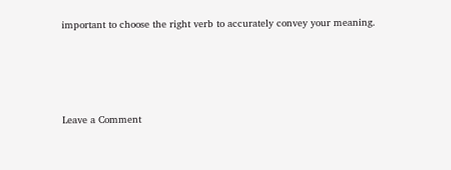important to choose the right verb to accurately convey your meaning.




Leave a Comment